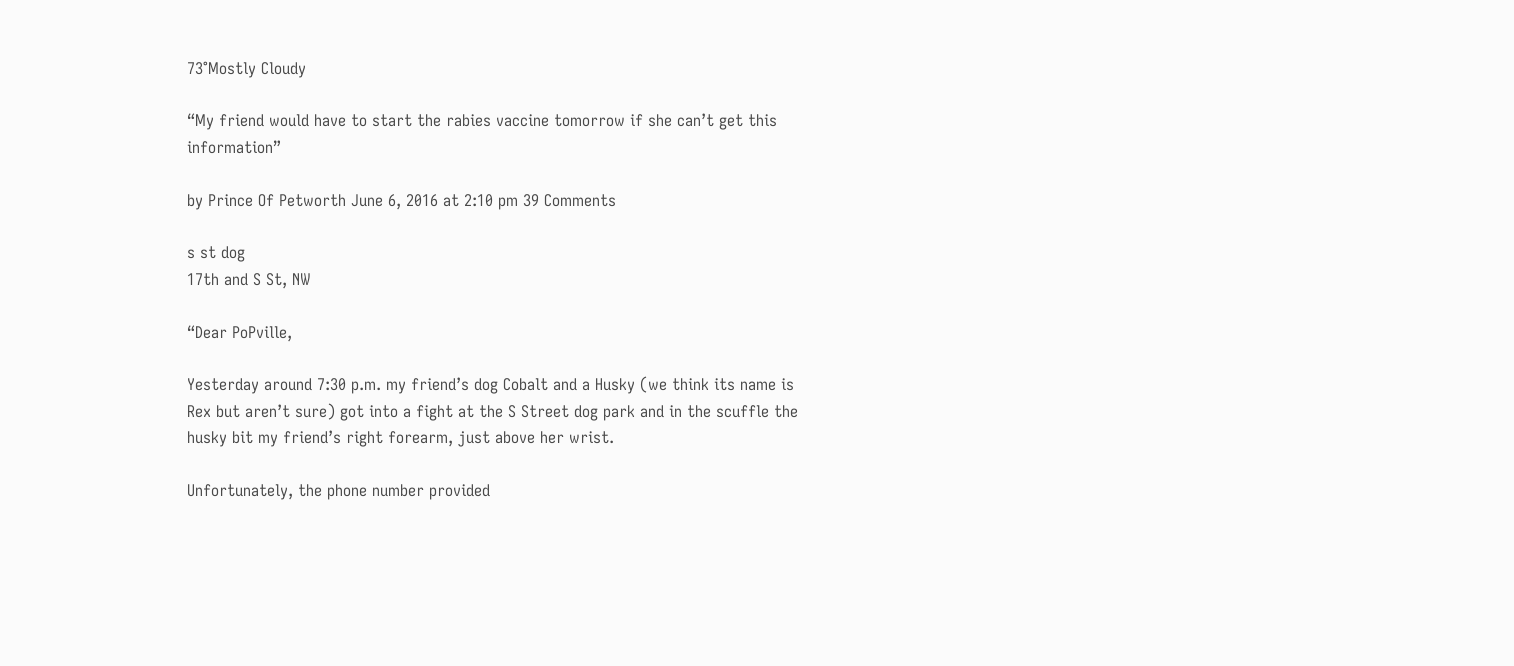73°Mostly Cloudy

“My friend would have to start the rabies vaccine tomorrow if she can’t get this information”

by Prince Of Petworth June 6, 2016 at 2:10 pm 39 Comments

s st dog
17th and S St, NW

“Dear PoPville,

Yesterday around 7:30 p.m. my friend’s dog Cobalt and a Husky (we think its name is Rex but aren’t sure) got into a fight at the S Street dog park and in the scuffle the husky bit my friend’s right forearm, just above her wrist.

Unfortunately, the phone number provided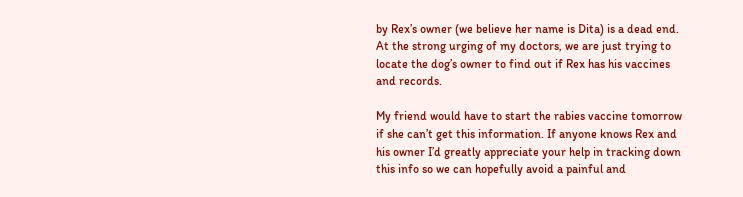by Rex’s owner (we believe her name is Dita) is a dead end. At the strong urging of my doctors, we are just trying to locate the dog’s owner to find out if Rex has his vaccines and records.

My friend would have to start the rabies vaccine tomorrow if she can’t get this information. If anyone knows Rex and his owner I’d greatly appreciate your help in tracking down this info so we can hopefully avoid a painful and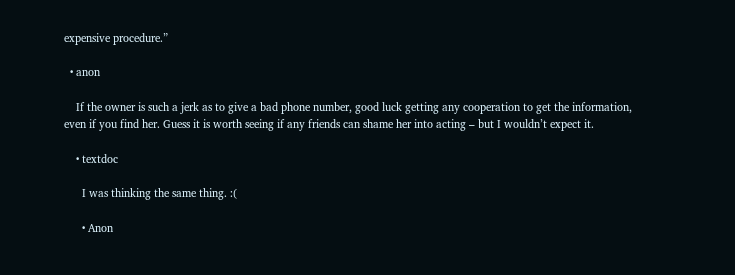expensive procedure.”

  • anon

    If the owner is such a jerk as to give a bad phone number, good luck getting any cooperation to get the information, even if you find her. Guess it is worth seeing if any friends can shame her into acting – but I wouldn’t expect it.

    • textdoc

      I was thinking the same thing. :(

      • Anon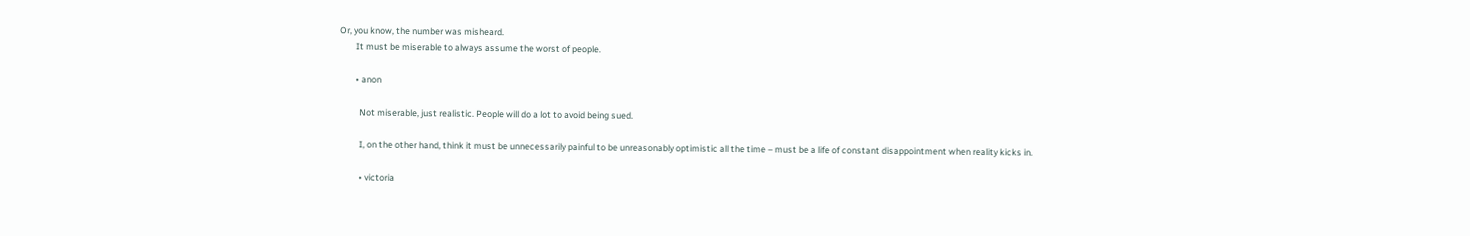Or, you know, the number was misheard.
        It must be miserable to always assume the worst of people.

        • anon

          Not miserable, just realistic. People will do a lot to avoid being sued.

          I, on the other hand, think it must be unnecessarily painful to be unreasonably optimistic all the time – must be a life of constant disappointment when reality kicks in.

          • victoria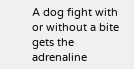A dog fight with or without a bite gets the adrenaline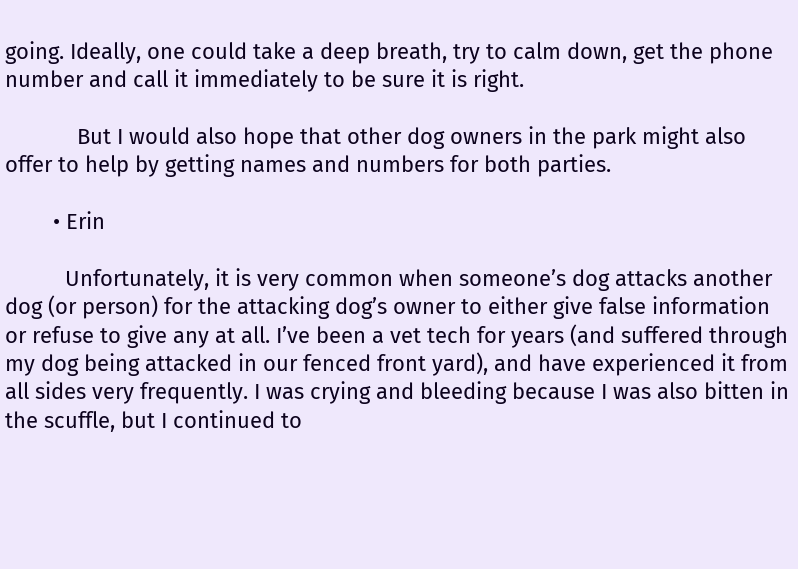going. Ideally, one could take a deep breath, try to calm down, get the phone number and call it immediately to be sure it is right.

            But I would also hope that other dog owners in the park might also offer to help by getting names and numbers for both parties.

        • Erin

          Unfortunately, it is very common when someone’s dog attacks another dog (or person) for the attacking dog’s owner to either give false information or refuse to give any at all. I’ve been a vet tech for years (and suffered through my dog being attacked in our fenced front yard), and have experienced it from all sides very frequently. I was crying and bleeding because I was also bitten in the scuffle, but I continued to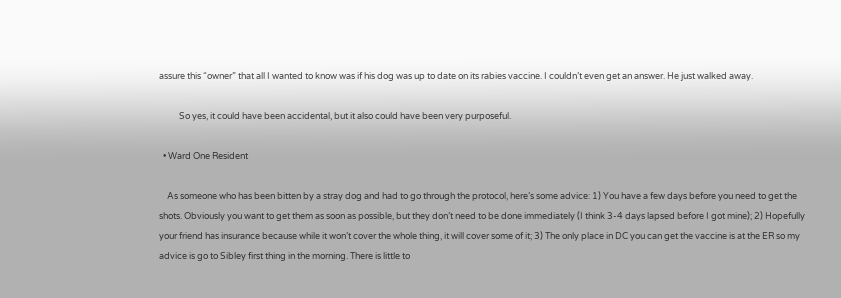assure this “owner” that all I wanted to know was if his dog was up to date on its rabies vaccine. I couldn’t even get an answer. He just walked away.

          So yes, it could have been accidental, but it also could have been very purposeful.

  • Ward One Resident

    As someone who has been bitten by a stray dog and had to go through the protocol, here’s some advice: 1) You have a few days before you need to get the shots. Obviously you want to get them as soon as possible, but they don’t need to be done immediately (I think 3-4 days lapsed before I got mine); 2) Hopefully your friend has insurance because while it won’t cover the whole thing, it will cover some of it; 3) The only place in DC you can get the vaccine is at the ER so my advice is go to Sibley first thing in the morning. There is little to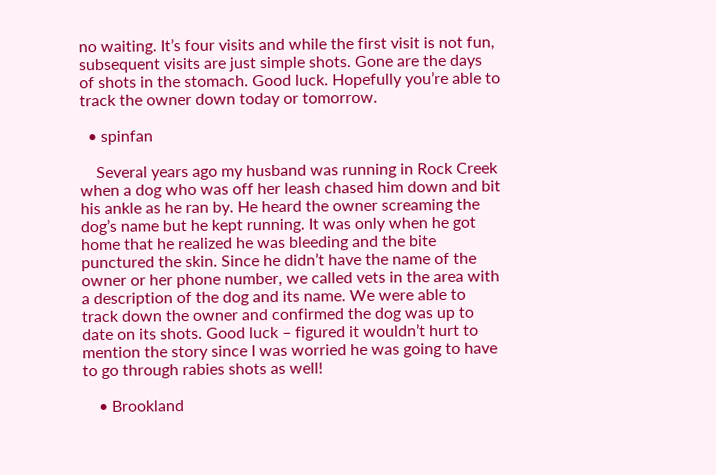no waiting. It’s four visits and while the first visit is not fun, subsequent visits are just simple shots. Gone are the days of shots in the stomach. Good luck. Hopefully you’re able to track the owner down today or tomorrow.

  • spinfan

    Several years ago my husband was running in Rock Creek when a dog who was off her leash chased him down and bit his ankle as he ran by. He heard the owner screaming the dog’s name but he kept running. It was only when he got home that he realized he was bleeding and the bite punctured the skin. Since he didn’t have the name of the owner or her phone number, we called vets in the area with a description of the dog and its name. We were able to track down the owner and confirmed the dog was up to date on its shots. Good luck – figured it wouldn’t hurt to mention the story since I was worried he was going to have to go through rabies shots as well!

    • Brookland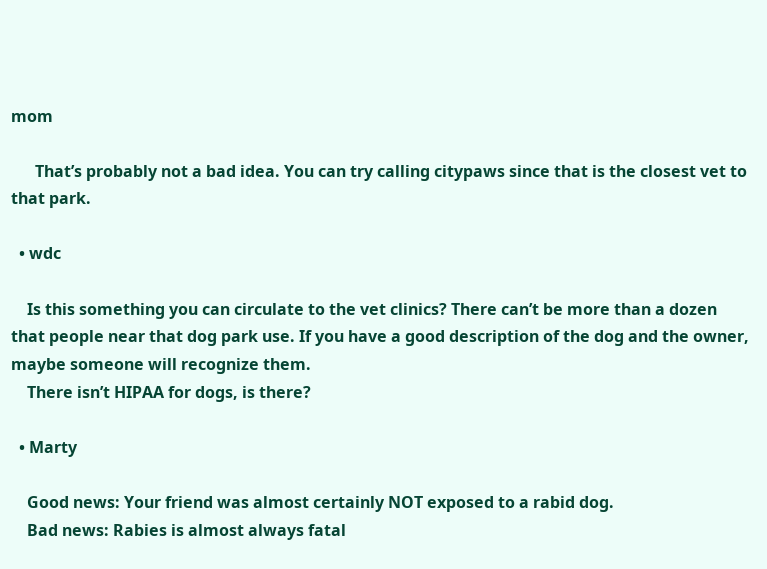mom

      That’s probably not a bad idea. You can try calling citypaws since that is the closest vet to that park.

  • wdc

    Is this something you can circulate to the vet clinics? There can’t be more than a dozen that people near that dog park use. If you have a good description of the dog and the owner, maybe someone will recognize them.
    There isn’t HIPAA for dogs, is there?

  • Marty

    Good news: Your friend was almost certainly NOT exposed to a rabid dog.
    Bad news: Rabies is almost always fatal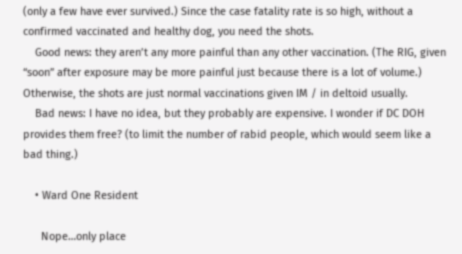(only a few have ever survived.) Since the case fatality rate is so high, without a confirmed vaccinated and healthy dog, you need the shots.
    Good news: they aren’t any more painful than any other vaccination. (The RIG, given “soon” after exposure may be more painful just because there is a lot of volume.) Otherwise, the shots are just normal vaccinations given IM / in deltoid usually.
    Bad news: I have no idea, but they probably are expensive. I wonder if DC DOH provides them free? (to limit the number of rabid people, which would seem like a bad thing.)

    • Ward One Resident

      Nope…only place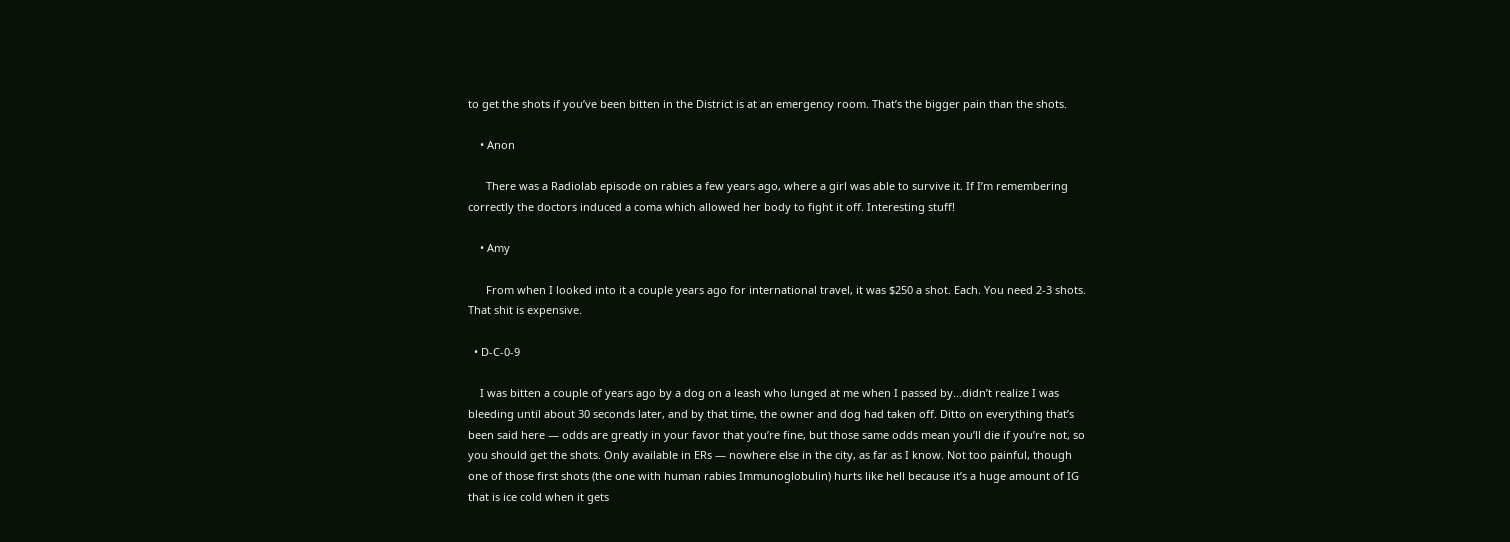to get the shots if you’ve been bitten in the District is at an emergency room. That’s the bigger pain than the shots.

    • Anon

      There was a Radiolab episode on rabies a few years ago, where a girl was able to survive it. If I’m remembering correctly the doctors induced a coma which allowed her body to fight it off. Interesting stuff!

    • Amy

      From when I looked into it a couple years ago for international travel, it was $250 a shot. Each. You need 2-3 shots. That shit is expensive.

  • D-C-0-9

    I was bitten a couple of years ago by a dog on a leash who lunged at me when I passed by…didn’t realize I was bleeding until about 30 seconds later, and by that time, the owner and dog had taken off. Ditto on everything that’s been said here — odds are greatly in your favor that you’re fine, but those same odds mean you’ll die if you’re not, so you should get the shots. Only available in ERs — nowhere else in the city, as far as I know. Not too painful, though one of those first shots (the one with human rabies Immunoglobulin) hurts like hell because it’s a huge amount of IG that is ice cold when it gets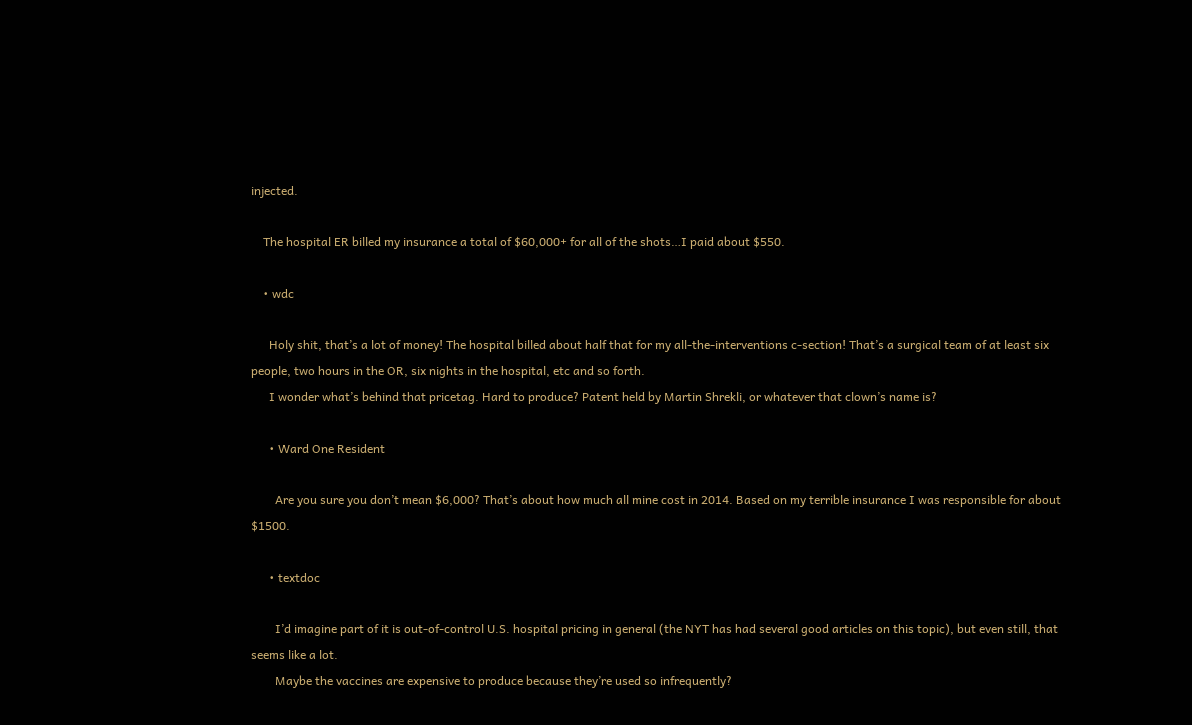injected.

    The hospital ER billed my insurance a total of $60,000+ for all of the shots…I paid about $550.

    • wdc

      Holy shit, that’s a lot of money! The hospital billed about half that for my all-the-interventions c-section! That’s a surgical team of at least six people, two hours in the OR, six nights in the hospital, etc and so forth.
      I wonder what’s behind that pricetag. Hard to produce? Patent held by Martin Shrekli, or whatever that clown’s name is?

      • Ward One Resident

        Are you sure you don’t mean $6,000? That’s about how much all mine cost in 2014. Based on my terrible insurance I was responsible for about $1500.

      • textdoc

        I’d imagine part of it is out-of-control U.S. hospital pricing in general (the NYT has had several good articles on this topic), but even still, that seems like a lot.
        Maybe the vaccines are expensive to produce because they’re used so infrequently?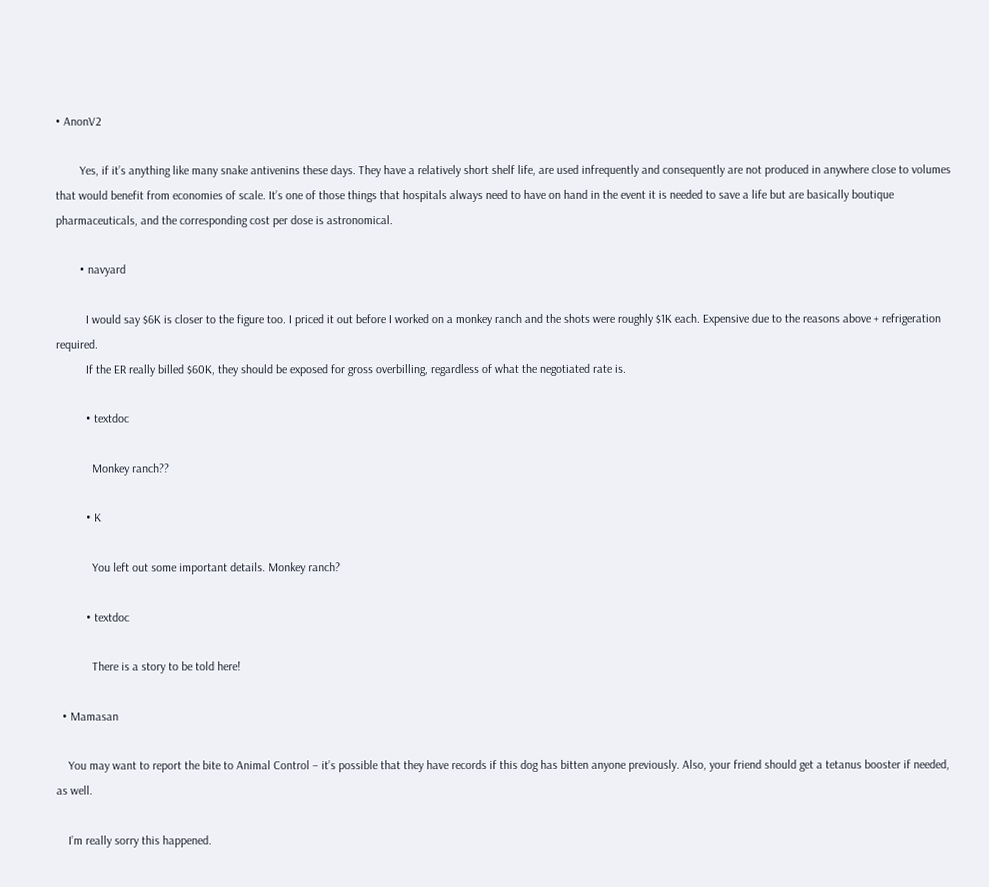• AnonV2

        Yes, if it’s anything like many snake antivenins these days. They have a relatively short shelf life, are used infrequently and consequently are not produced in anywhere close to volumes that would benefit from economies of scale. It’s one of those things that hospitals always need to have on hand in the event it is needed to save a life but are basically boutique pharmaceuticals, and the corresponding cost per dose is astronomical.

        • navyard

          I would say $6K is closer to the figure too. I priced it out before I worked on a monkey ranch and the shots were roughly $1K each. Expensive due to the reasons above + refrigeration required.
          If the ER really billed $60K, they should be exposed for gross overbilling, regardless of what the negotiated rate is.

          • textdoc

            Monkey ranch??

          • K

            You left out some important details. Monkey ranch?

          • textdoc

            There is a story to be told here!

  • Mamasan

    You may want to report the bite to Animal Control – it’s possible that they have records if this dog has bitten anyone previously. Also, your friend should get a tetanus booster if needed, as well.

    I’m really sorry this happened.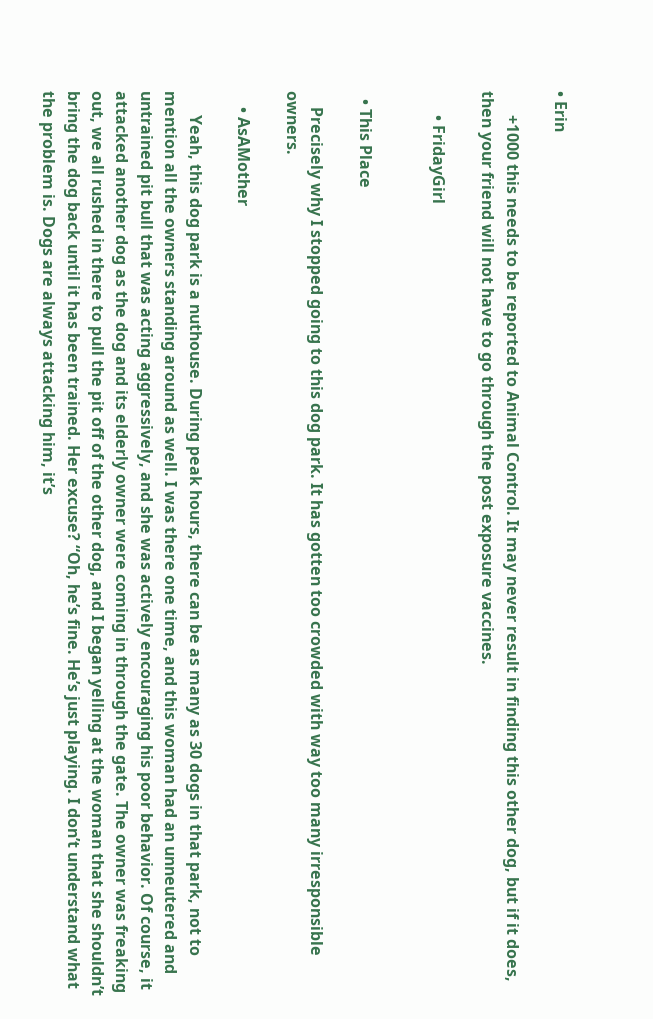• Erin

      +1000 this needs to be reported to Animal Control. It may never result in finding this other dog, but if it does, then your friend will not have to go through the post exposure vaccines.

      • FridayGirl


  • This Place

    Precisely why I stopped going to this dog park. It has gotten too crowded with way too many irresponsible owners.

    • AsAMother

      Yeah, this dog park is a nuthouse. During peak hours, there can be as many as 30 dogs in that park, not to mention all the owners standing around as well. I was there one time, and this woman had an unneutered and untrained pit bull that was acting aggressively, and she was actively encouraging his poor behavior. Of course, it attacked another dog as the dog and its elderly owner were coming in through the gate. The owner was freaking out, we all rushed in there to pull the pit off of the other dog, and I began yelling at the woman that she shouldn’t bring the dog back until it has been trained. Her excuse? “Oh, he’s fine. He’s just playing. I don’t understand what the problem is. Dogs are always attacking him, it’s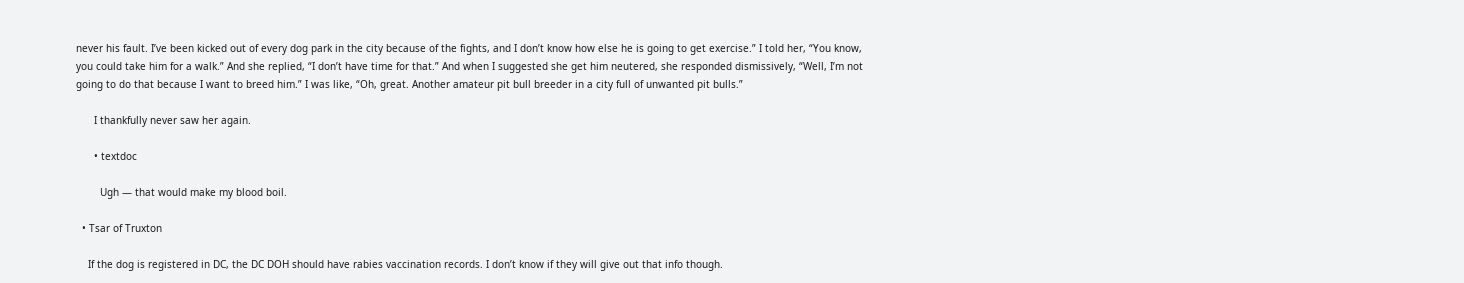never his fault. I’ve been kicked out of every dog park in the city because of the fights, and I don’t know how else he is going to get exercise.” I told her, “You know, you could take him for a walk.” And she replied, “I don’t have time for that.” And when I suggested she get him neutered, she responded dismissively, “Well, I’m not going to do that because I want to breed him.” I was like, “Oh, great. Another amateur pit bull breeder in a city full of unwanted pit bulls.”

      I thankfully never saw her again.

      • textdoc

        Ugh — that would make my blood boil.

  • Tsar of Truxton

    If the dog is registered in DC, the DC DOH should have rabies vaccination records. I don’t know if they will give out that info though.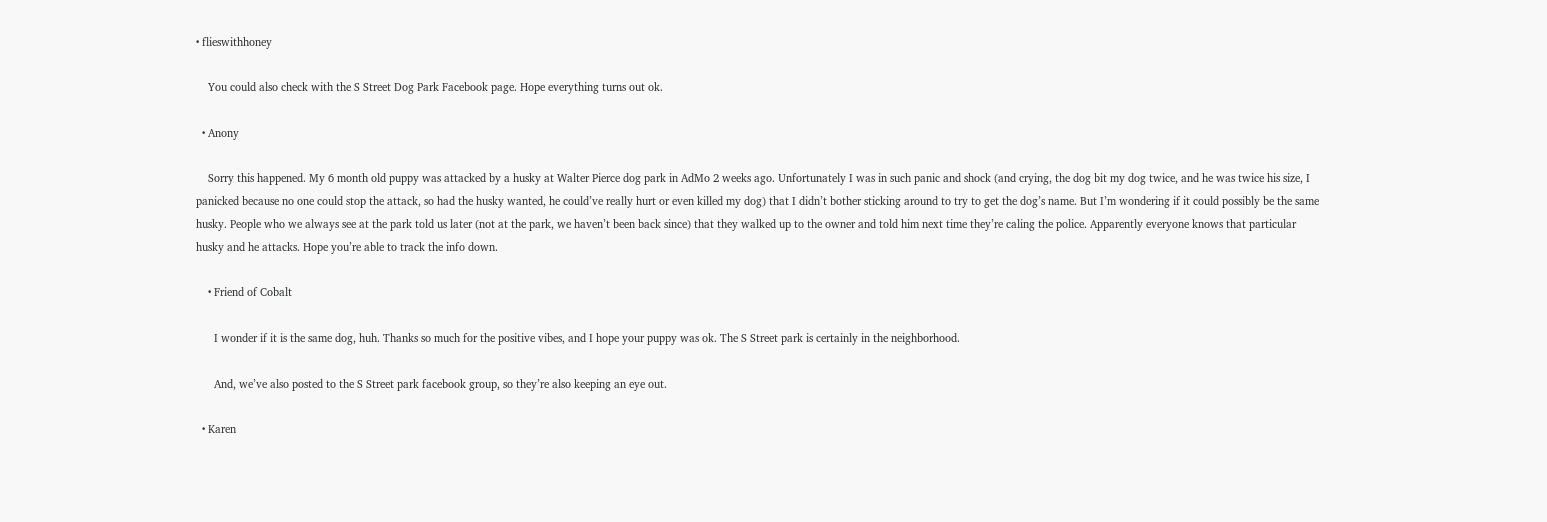• flieswithhoney

    You could also check with the S Street Dog Park Facebook page. Hope everything turns out ok.

  • Anony

    Sorry this happened. My 6 month old puppy was attacked by a husky at Walter Pierce dog park in AdMo 2 weeks ago. Unfortunately I was in such panic and shock (and crying, the dog bit my dog twice, and he was twice his size, I panicked because no one could stop the attack, so had the husky wanted, he could’ve really hurt or even killed my dog) that I didn’t bother sticking around to try to get the dog’s name. But I’m wondering if it could possibly be the same husky. People who we always see at the park told us later (not at the park, we haven’t been back since) that they walked up to the owner and told him next time they’re caling the police. Apparently everyone knows that particular husky and he attacks. Hope you’re able to track the info down.

    • Friend of Cobalt

      I wonder if it is the same dog, huh. Thanks so much for the positive vibes, and I hope your puppy was ok. The S Street park is certainly in the neighborhood.

      And, we’ve also posted to the S Street park facebook group, so they’re also keeping an eye out.

  • Karen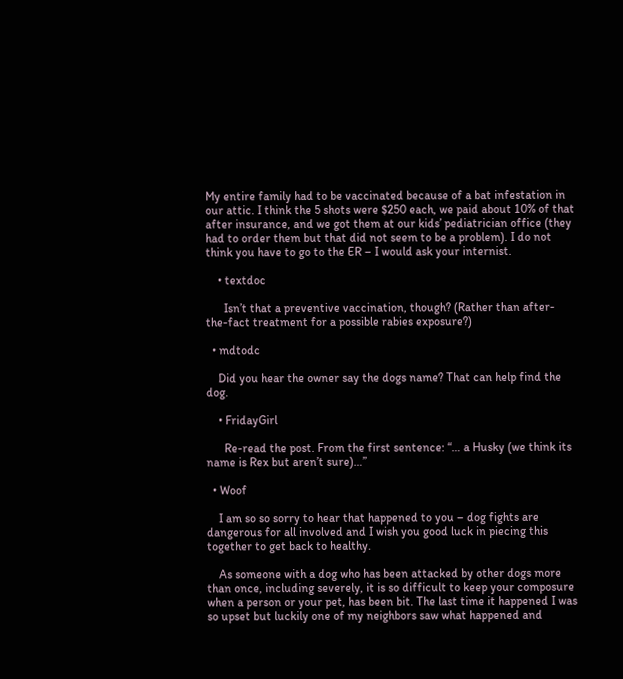My entire family had to be vaccinated because of a bat infestation in our attic. I think the 5 shots were $250 each, we paid about 10% of that after insurance, and we got them at our kids’ pediatrician office (they had to order them but that did not seem to be a problem). I do not think you have to go to the ER – I would ask your internist.

    • textdoc

      Isn’t that a preventive vaccination, though? (Rather than after-the-fact treatment for a possible rabies exposure?)

  • mdtodc

    Did you hear the owner say the dogs name? That can help find the dog.

    • FridayGirl

      Re-read the post. From the first sentence: “… a Husky (we think its name is Rex but aren’t sure)…”

  • Woof

    I am so so sorry to hear that happened to you – dog fights are dangerous for all involved and I wish you good luck in piecing this together to get back to healthy.

    As someone with a dog who has been attacked by other dogs more than once, including severely, it is so difficult to keep your composure when a person or your pet, has been bit. The last time it happened I was so upset but luckily one of my neighbors saw what happened and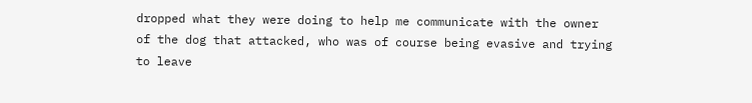dropped what they were doing to help me communicate with the owner of the dog that attacked, who was of course being evasive and trying to leave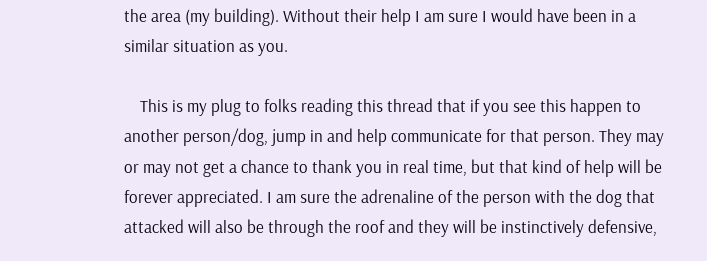the area (my building). Without their help I am sure I would have been in a similar situation as you.

    This is my plug to folks reading this thread that if you see this happen to another person/dog, jump in and help communicate for that person. They may or may not get a chance to thank you in real time, but that kind of help will be forever appreciated. I am sure the adrenaline of the person with the dog that attacked will also be through the roof and they will be instinctively defensive,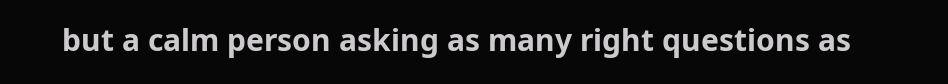but a calm person asking as many right questions as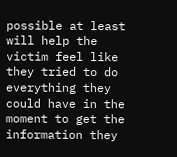possible at least will help the victim feel like they tried to do everything they could have in the moment to get the information they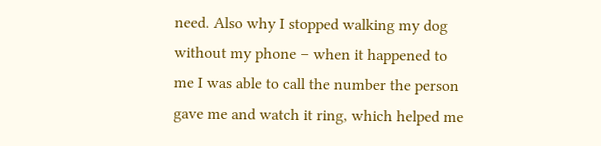need. Also why I stopped walking my dog without my phone – when it happened to me I was able to call the number the person gave me and watch it ring, which helped me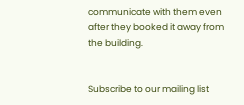communicate with them even after they booked it away from the building.


Subscribe to our mailing list